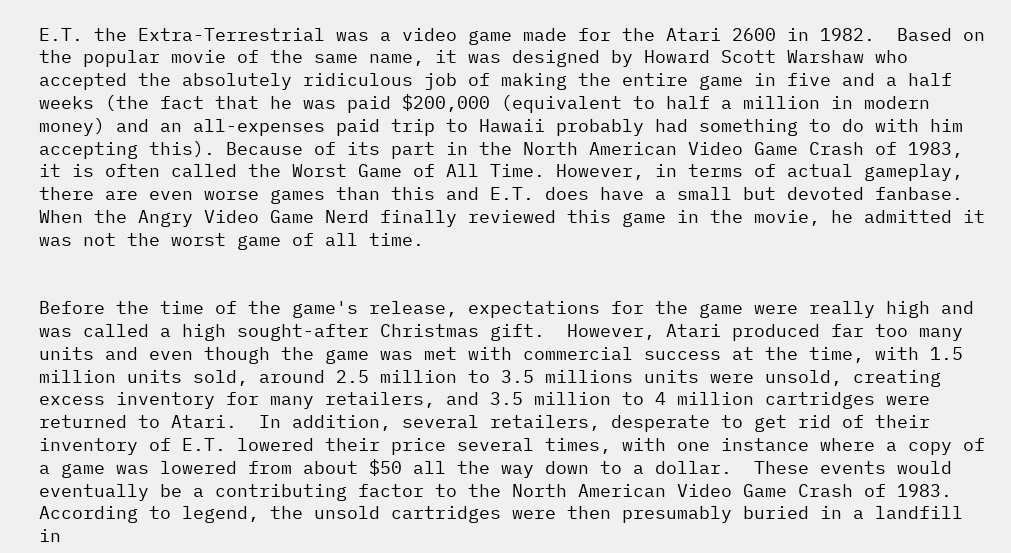E.T. the Extra-Terrestrial was a video game made for the Atari 2600 in 1982.  Based on the popular movie of the same name, it was designed by Howard Scott Warshaw who accepted the absolutely ridiculous job of making the entire game in five and a half weeks (the fact that he was paid $200,000 (equivalent to half a million in modern money) and an all-expenses paid trip to Hawaii probably had something to do with him accepting this). Because of its part in the North American Video Game Crash of 1983, it is often called the Worst Game of All Time. However, in terms of actual gameplay, there are even worse games than this and E.T. does have a small but devoted fanbase. When the Angry Video Game Nerd finally reviewed this game in the movie, he admitted it was not the worst game of all time.


Before the time of the game's release, expectations for the game were really high and was called a high sought-after Christmas gift.  However, Atari produced far too many units and even though the game was met with commercial success at the time, with 1.5 million units sold, around 2.5 million to 3.5 millions units were unsold, creating excess inventory for many retailers, and 3.5 million to 4 million cartridges were returned to Atari.  In addition, several retailers, desperate to get rid of their inventory of E.T. lowered their price several times, with one instance where a copy of a game was lowered from about $50 all the way down to a dollar.  These events would eventually be a contributing factor to the North American Video Game Crash of 1983.  According to legend, the unsold cartridges were then presumably buried in a landfill in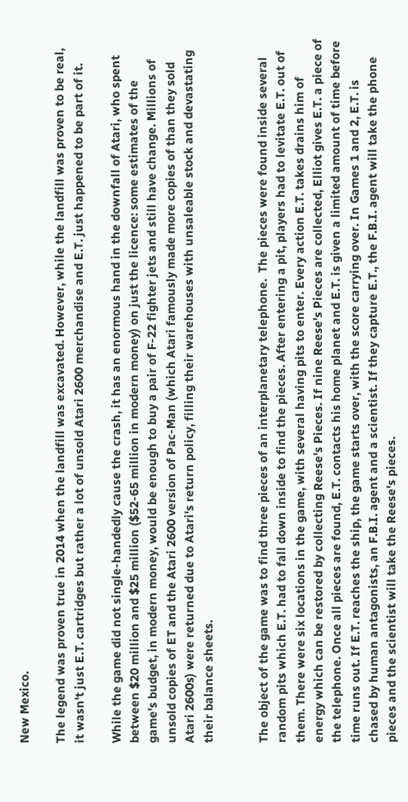New Mexico.

The legend was proven true in 2014 when the landfill was excavated. However, while the landfill was proven to be real, it wasn't just E.T. cartridges but rather a lot of unsold Atari 2600 merchandise and E.T. just happened to be part of it.

While the game did not single-handedly cause the crash, it has an enormous hand in the downfall of Atari, who spent between $20 million and $25 million ($52-65 million in modern money) on just the licence: some estimates of the game's budget, in modern money, would be enough to buy a pair of F-22 fighter jets and still have change. Millions of unsold copies of ET and the Atari 2600 version of Pac-Man (which Atari famously made more copies of than they sold Atari 2600s) were returned due to Atari's return policy, filling their warehouses with unsaleable stock and devastating their balance sheets.


The object of the game was to find three pieces of an interplanetary telephone.  The pieces were found inside several random pits which E.T. had to fall down inside to find the pieces. After entering a pit, players had to levitate E.T. out of them. There were six locations in the game, with several having pits to enter. Every action E.T. takes drains him of energy which can be restored by collecting Reese's Pieces. If nine Reese's Pieces are collected, Elliot gives E.T. a piece of the telephone. Once all pieces are found, E.T. contacts his home planet and E.T. is given a limited amount of time before time runs out. If E.T. reaches the ship, the game starts over, with the score carrying over. In Games 1 and 2, E.T. is chased by human antagonists, an F.B.I. agent and a scientist. If they capture E.T., the F.B.I. agent will take the phone pieces and the scientist will take the Reese's pieces.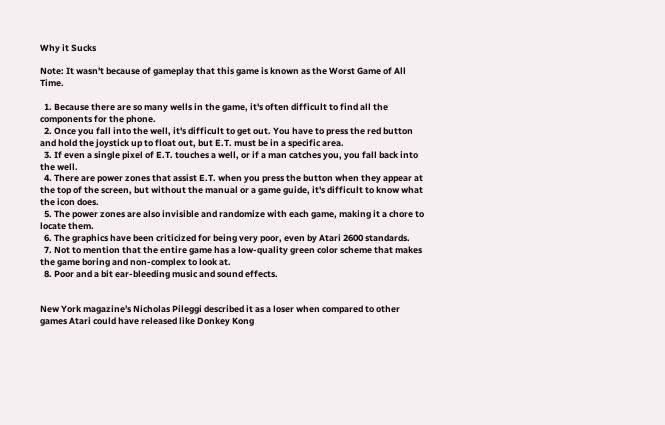Why it Sucks

Note: It wasn't because of gameplay that this game is known as the Worst Game of All Time.

  1. Because there are so many wells in the game, it's often difficult to find all the components for the phone.
  2. Once you fall into the well, it's difficult to get out. You have to press the red button and hold the joystick up to float out, but E.T. must be in a specific area.
  3. If even a single pixel of E.T. touches a well, or if a man catches you, you fall back into the well.
  4. There are power zones that assist E.T. when you press the button when they appear at the top of the screen, but without the manual or a game guide, it's difficult to know what the icon does.
  5. The power zones are also invisible and randomize with each game, making it a chore to locate them.
  6. The graphics have been criticized for being very poor, even by Atari 2600 standards.
  7. Not to mention that the entire game has a low-quality green color scheme that makes the game boring and non-complex to look at.
  8. Poor and a bit ear-bleeding music and sound effects.


New York magazine's Nicholas Pileggi described it as a loser when compared to other games Atari could have released like Donkey Kong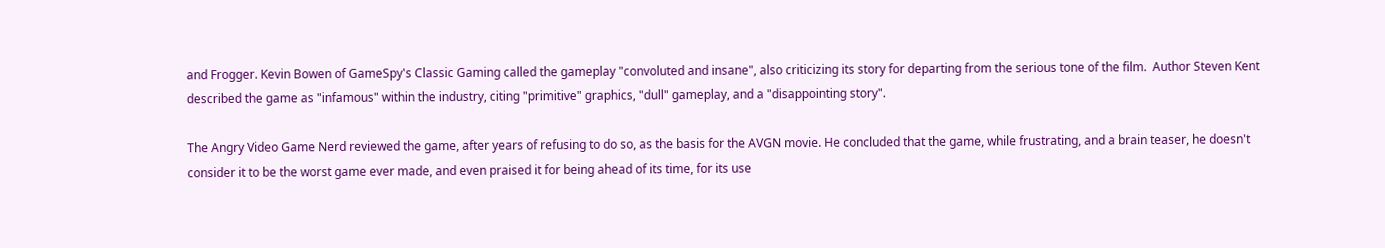and Frogger. Kevin Bowen of GameSpy's Classic Gaming called the gameplay "convoluted and insane", also criticizing its story for departing from the serious tone of the film.  Author Steven Kent described the game as "infamous" within the industry, citing "primitive" graphics, "dull" gameplay, and a "disappointing story".

The Angry Video Game Nerd reviewed the game, after years of refusing to do so, as the basis for the AVGN movie. He concluded that the game, while frustrating, and a brain teaser, he doesn't consider it to be the worst game ever made, and even praised it for being ahead of its time, for its use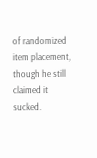of randomized item placement, though he still claimed it sucked.